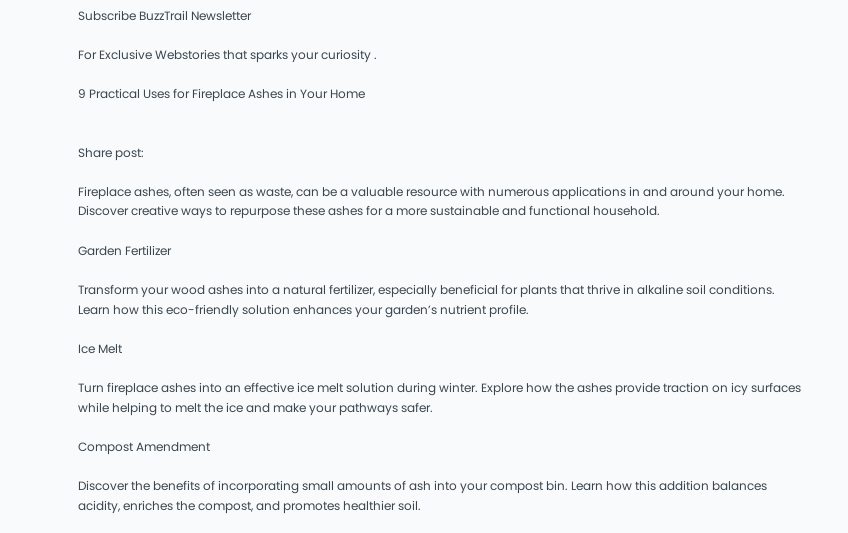Subscribe BuzzTrail Newsletter

For Exclusive Webstories that sparks your curiosity .

9 Practical Uses for Fireplace Ashes in Your Home


Share post:

Fireplace ashes, often seen as waste, can be a valuable resource with numerous applications in and around your home. Discover creative ways to repurpose these ashes for a more sustainable and functional household.

Garden Fertilizer

Transform your wood ashes into a natural fertilizer, especially beneficial for plants that thrive in alkaline soil conditions. Learn how this eco-friendly solution enhances your garden’s nutrient profile.

Ice Melt

Turn fireplace ashes into an effective ice melt solution during winter. Explore how the ashes provide traction on icy surfaces while helping to melt the ice and make your pathways safer.

Compost Amendment

Discover the benefits of incorporating small amounts of ash into your compost bin. Learn how this addition balances acidity, enriches the compost, and promotes healthier soil.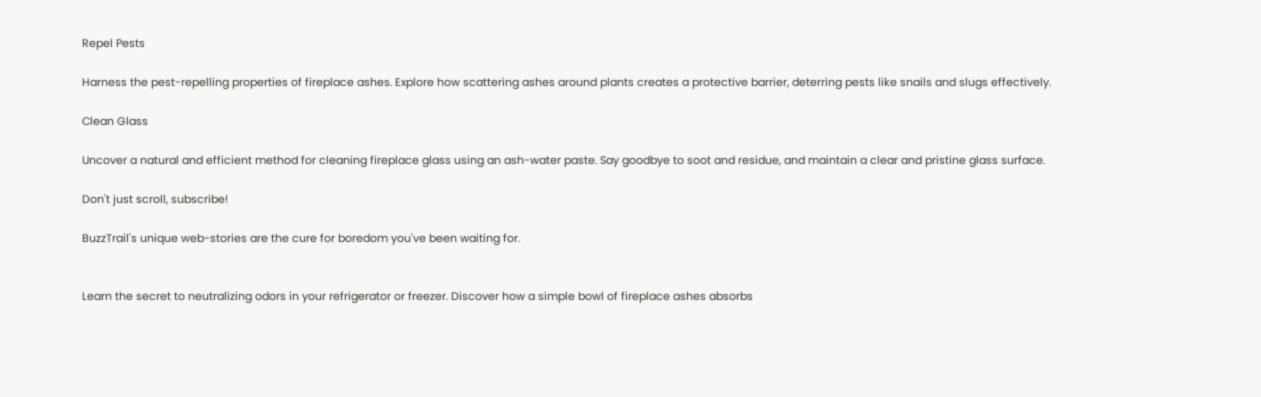Repel Pests

Harness the pest-repelling properties of fireplace ashes. Explore how scattering ashes around plants creates a protective barrier, deterring pests like snails and slugs effectively.

Clean Glass

Uncover a natural and efficient method for cleaning fireplace glass using an ash-water paste. Say goodbye to soot and residue, and maintain a clear and pristine glass surface.

Don't just scroll, subscribe!

BuzzTrail's unique web-stories are the cure for boredom you've been waiting for.


Learn the secret to neutralizing odors in your refrigerator or freezer. Discover how a simple bowl of fireplace ashes absorbs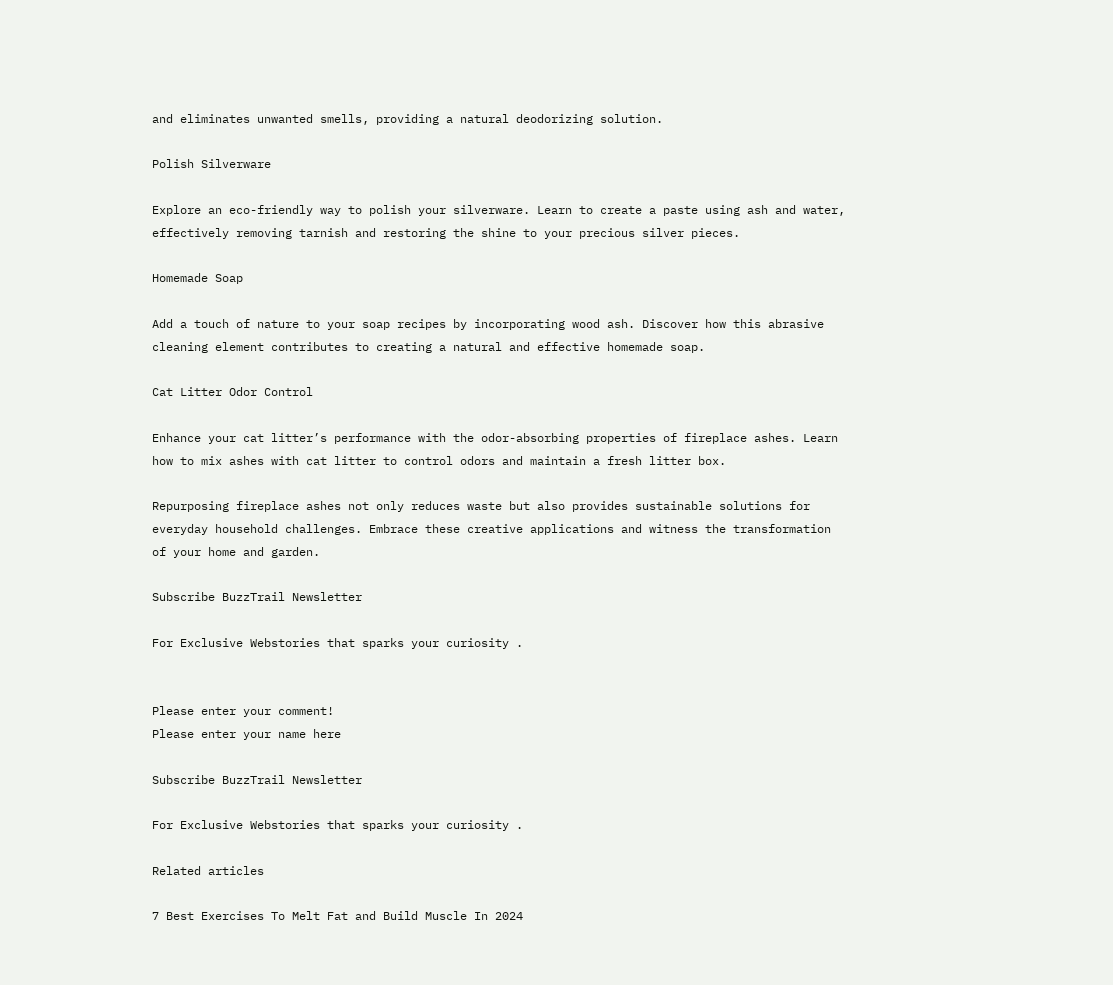and eliminates unwanted smells, providing a natural deodorizing solution.

Polish Silverware

Explore an eco-friendly way to polish your silverware. Learn to create a paste using ash and water, effectively removing tarnish and restoring the shine to your precious silver pieces.

Homemade Soap

Add a touch of nature to your soap recipes by incorporating wood ash. Discover how this abrasive cleaning element contributes to creating a natural and effective homemade soap.

Cat Litter Odor Control

Enhance your cat litter’s performance with the odor-absorbing properties of fireplace ashes. Learn how to mix ashes with cat litter to control odors and maintain a fresh litter box.

Repurposing fireplace ashes not only reduces waste but also provides sustainable solutions for everyday household challenges. Embrace these creative applications and witness the transformation of your home and garden.

Subscribe BuzzTrail Newsletter

For Exclusive Webstories that sparks your curiosity .


Please enter your comment!
Please enter your name here

Subscribe BuzzTrail Newsletter

For Exclusive Webstories that sparks your curiosity .

Related articles

7 Best Exercises To Melt Fat and Build Muscle In 2024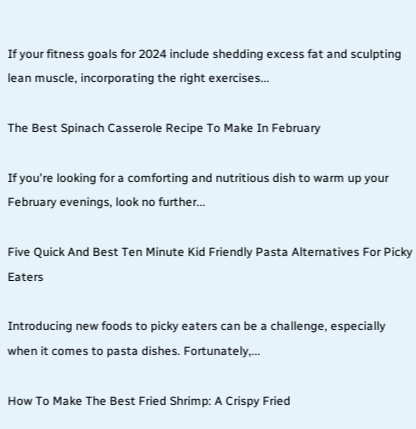If your fitness goals for 2024 include shedding excess fat and sculpting lean muscle, incorporating the right exercises...

The Best Spinach Casserole Recipe To Make In February

If you're looking for a comforting and nutritious dish to warm up your February evenings, look no further...

Five Quick And Best Ten Minute Kid Friendly Pasta Alternatives For Picky Eaters

Introducing new foods to picky eaters can be a challenge, especially when it comes to pasta dishes. Fortunately,...

How To Make The Best Fried Shrimp: A Crispy Fried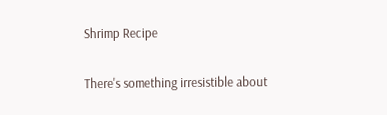Shrimp Recipe

There's something irresistible about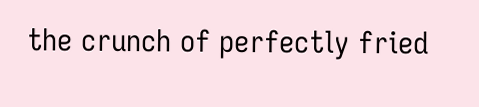the crunch of perfectly fried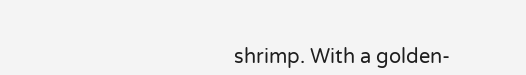shrimp. With a golden-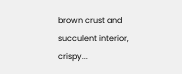brown crust and succulent interior, crispy...